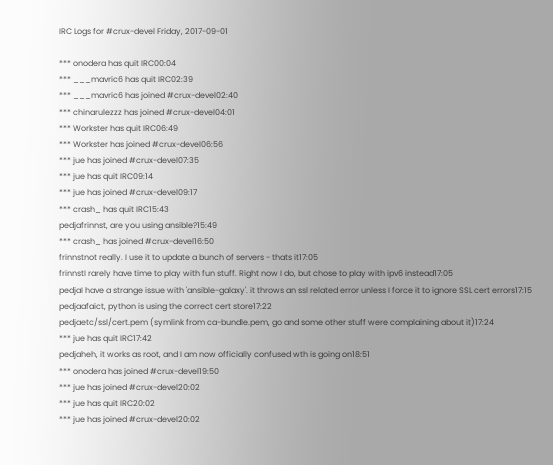IRC Logs for #crux-devel Friday, 2017-09-01

*** onodera has quit IRC00:04
*** ___mavric6 has quit IRC02:39
*** ___mavric6 has joined #crux-devel02:40
*** chinarulezzz has joined #crux-devel04:01
*** Workster has quit IRC06:49
*** Workster has joined #crux-devel06:56
*** jue has joined #crux-devel07:35
*** jue has quit IRC09:14
*** jue has joined #crux-devel09:17
*** crash_ has quit IRC15:43
pedjafrinnst, are you using ansible?15:49
*** crash_ has joined #crux-devel16:50
frinnstnot really. I use it to update a bunch of servers - thats it17:05
frinnstI rarely have time to play with fun stuff. Right now I do, but chose to play with ipv6 instead17:05
pedjaI have a strange issue with 'ansible-galaxy'. it throws an ssl related error unless I force it to ignore SSL cert errors17:15
pedjaafaict, python is using the correct cert store17:22
pedjaetc/ssl/cert.pem (symlink from ca-bundle.pem, go and some other stuff were complaining about it)17:24
*** jue has quit IRC17:42
pedjaheh, it works as root, and I am now officially confused wth is going on18:51
*** onodera has joined #crux-devel19:50
*** jue has joined #crux-devel20:02
*** jue has quit IRC20:02
*** jue has joined #crux-devel20:02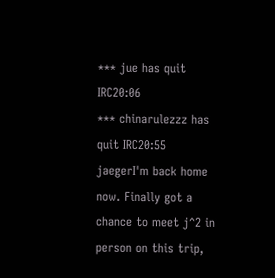*** jue has quit IRC20:06
*** chinarulezzz has quit IRC20:55
jaegerI'm back home now. Finally got a chance to meet j^2 in person on this trip,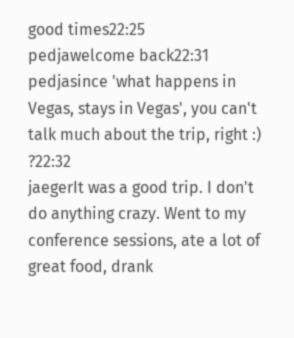good times22:25
pedjawelcome back22:31
pedjasince 'what happens in Vegas, stays in Vegas', you can't talk much about the trip, right :) ?22:32
jaegerIt was a good trip. I don't do anything crazy. Went to my conference sessions, ate a lot of great food, drank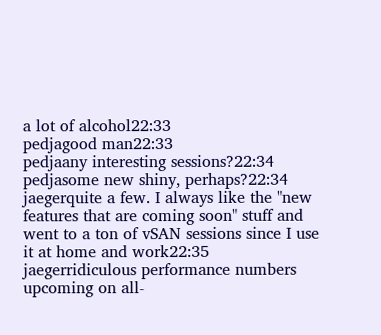a lot of alcohol22:33
pedjagood man22:33
pedjaany interesting sessions?22:34
pedjasome new shiny, perhaps?22:34
jaegerquite a few. I always like the "new features that are coming soon" stuff and went to a ton of vSAN sessions since I use it at home and work22:35
jaegerridiculous performance numbers upcoming on all-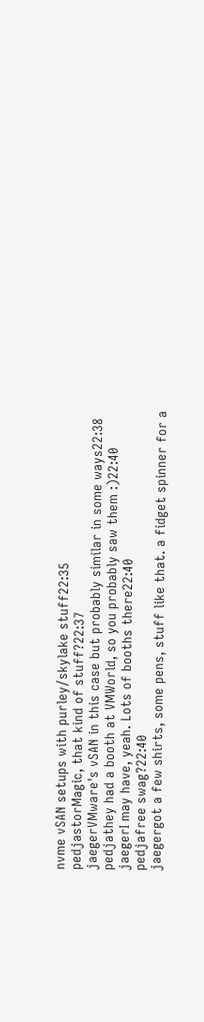nvme vSAN setups with purley/skylake stuff22:35
pedjastorMagic, that kind of stuff?22:37
jaegerVMware's vSAN in this case but probably similar in some ways22:38
pedjathey had a booth at VMWorld, so you probably saw them :)22:40
jaegerI may have, yeah. Lots of booths there22:40
pedjafree swag?22:40
jaegergot a few shirts, some pens, stuff like that. a fidget spinner for a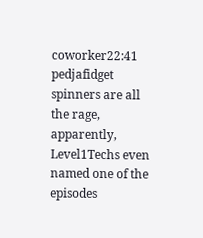coworker22:41
pedjafidget spinners are all the rage, apparently, Level1Techs even named one of the episodes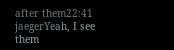after them22:41
jaegerYeah, I see them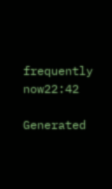frequently now22:42

Generated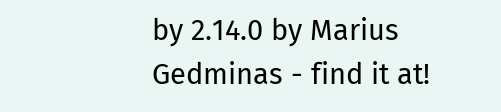by 2.14.0 by Marius Gedminas - find it at!